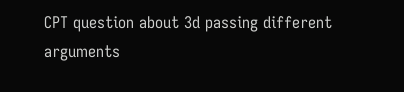CPT question about 3d passing different arguments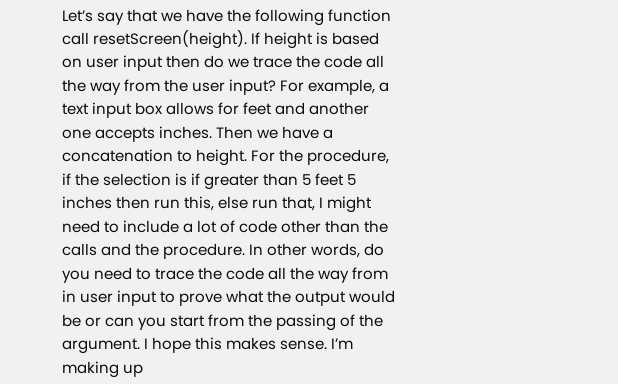Let’s say that we have the following function call resetScreen(height). If height is based on user input then do we trace the code all the way from the user input? For example, a text input box allows for feet and another one accepts inches. Then we have a concatenation to height. For the procedure, if the selection is if greater than 5 feet 5 inches then run this, else run that, I might need to include a lot of code other than the calls and the procedure. In other words, do you need to trace the code all the way from in user input to prove what the output would be or can you start from the passing of the argument. I hope this makes sense. I’m making up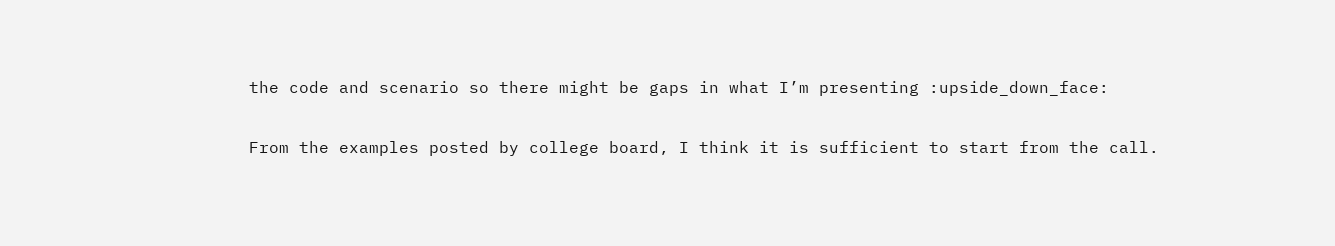the code and scenario so there might be gaps in what I’m presenting :upside_down_face:

From the examples posted by college board, I think it is sufficient to start from the call.